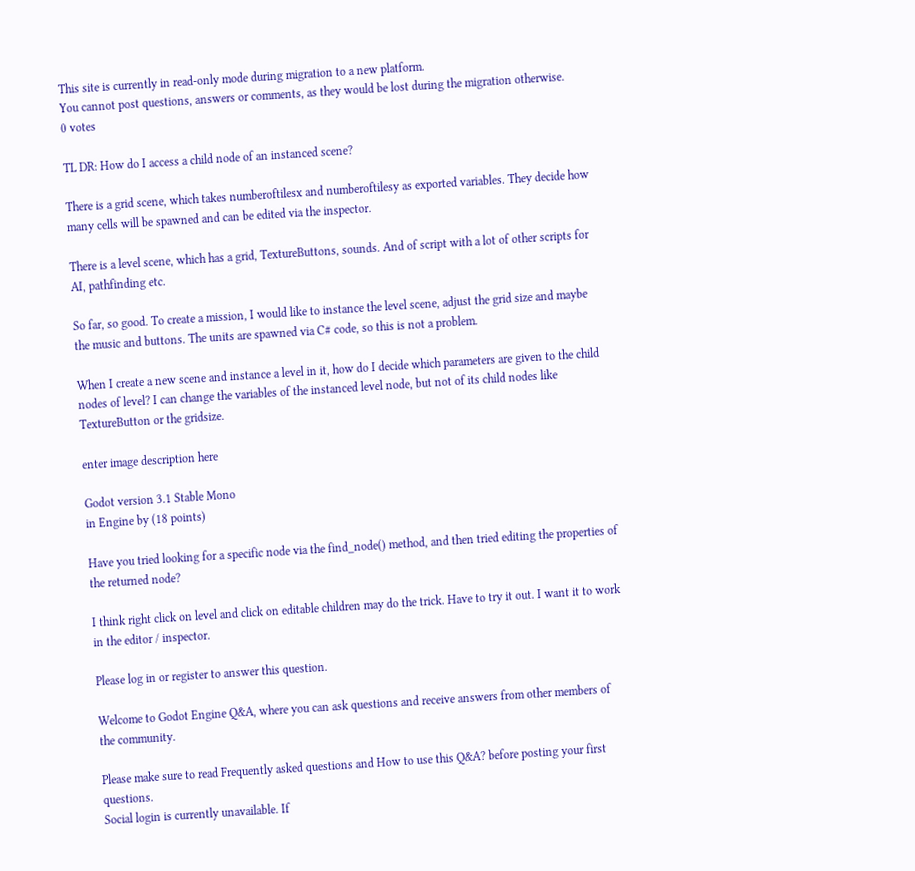This site is currently in read-only mode during migration to a new platform.
You cannot post questions, answers or comments, as they would be lost during the migration otherwise.
0 votes

TL DR: How do I access a child node of an instanced scene?

There is a grid scene, which takes numberoftilesx and numberoftilesy as exported variables. They decide how many cells will be spawned and can be edited via the inspector.

There is a level scene, which has a grid, TextureButtons, sounds. And of script with a lot of other scripts for AI, pathfinding etc.

So far, so good. To create a mission, I would like to instance the level scene, adjust the grid size and maybe the music and buttons. The units are spawned via C# code, so this is not a problem.

When I create a new scene and instance a level in it, how do I decide which parameters are given to the child nodes of level? I can change the variables of the instanced level node, but not of its child nodes like TextureButton or the gridsize.

enter image description here

Godot version 3.1 Stable Mono
in Engine by (18 points)

Have you tried looking for a specific node via the find_node() method, and then tried editing the properties of the returned node?

I think right click on level and click on editable children may do the trick. Have to try it out. I want it to work in the editor / inspector.

Please log in or register to answer this question.

Welcome to Godot Engine Q&A, where you can ask questions and receive answers from other members of the community.

Please make sure to read Frequently asked questions and How to use this Q&A? before posting your first questions.
Social login is currently unavailable. If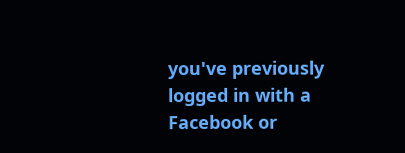you've previously logged in with a Facebook or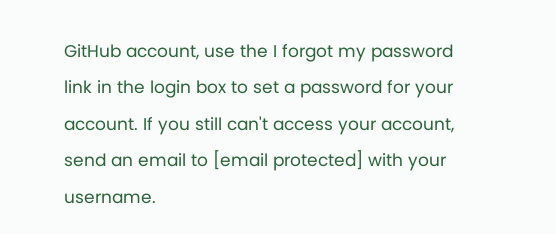GitHub account, use the I forgot my password link in the login box to set a password for your account. If you still can't access your account, send an email to [email protected] with your username.